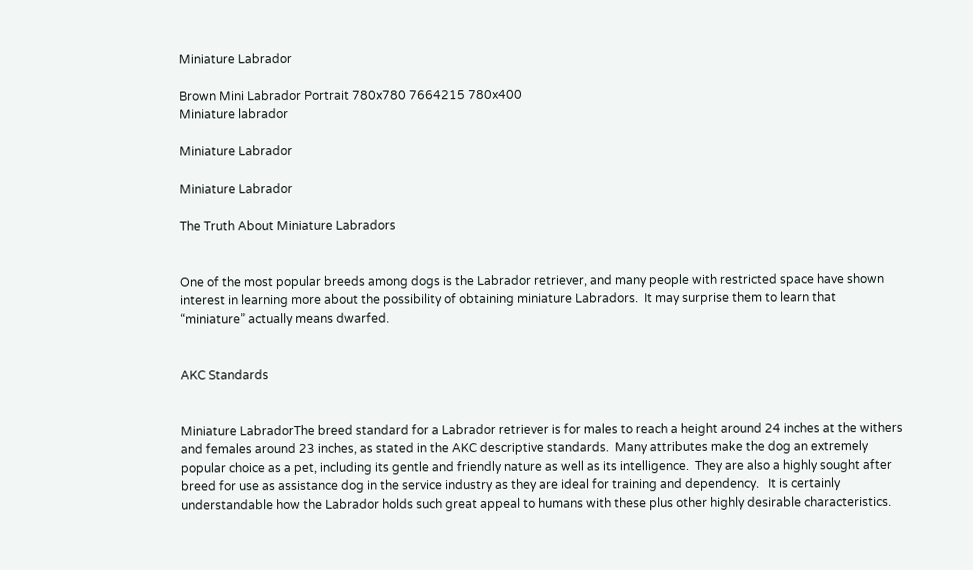Miniature Labrador

Brown Mini Labrador Portrait 780x780 7664215 780x400
Miniature labrador

Miniature Labrador

Miniature Labrador

The Truth About Miniature Labradors


One of the most popular breeds among dogs is the Labrador retriever, and many people with restricted space have shown interest in learning more about the possibility of obtaining miniature Labradors.  It may surprise them to learn that “miniature” actually means dwarfed.


AKC Standards


Miniature LabradorThe breed standard for a Labrador retriever is for males to reach a height around 24 inches at the withers and females around 23 inches, as stated in the AKC descriptive standards.  Many attributes make the dog an extremely popular choice as a pet, including its gentle and friendly nature as well as its intelligence.  They are also a highly sought after breed for use as assistance dog in the service industry as they are ideal for training and dependency.   It is certainly understandable how the Labrador holds such great appeal to humans with these plus other highly desirable characteristics.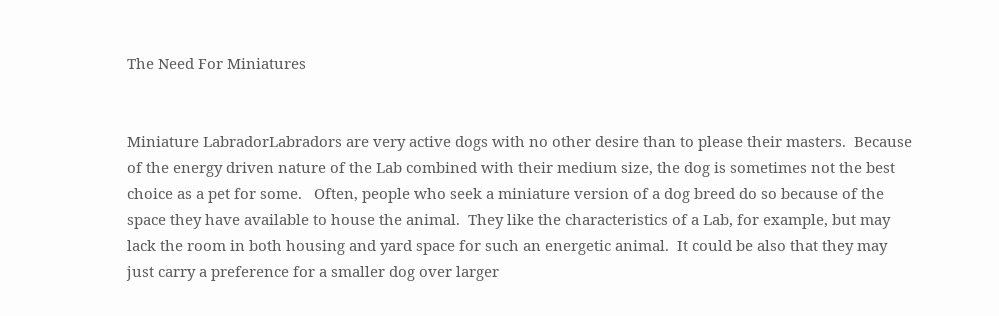The Need For Miniatures


Miniature LabradorLabradors are very active dogs with no other desire than to please their masters.  Because of the energy driven nature of the Lab combined with their medium size, the dog is sometimes not the best choice as a pet for some.   Often, people who seek a miniature version of a dog breed do so because of the space they have available to house the animal.  They like the characteristics of a Lab, for example, but may lack the room in both housing and yard space for such an energetic animal.  It could be also that they may just carry a preference for a smaller dog over larger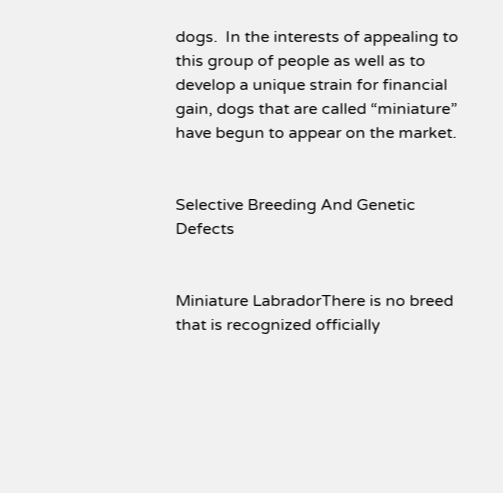dogs.  In the interests of appealing to this group of people as well as to develop a unique strain for financial gain, dogs that are called “miniature” have begun to appear on the market.


Selective Breeding And Genetic Defects


Miniature LabradorThere is no breed that is recognized officially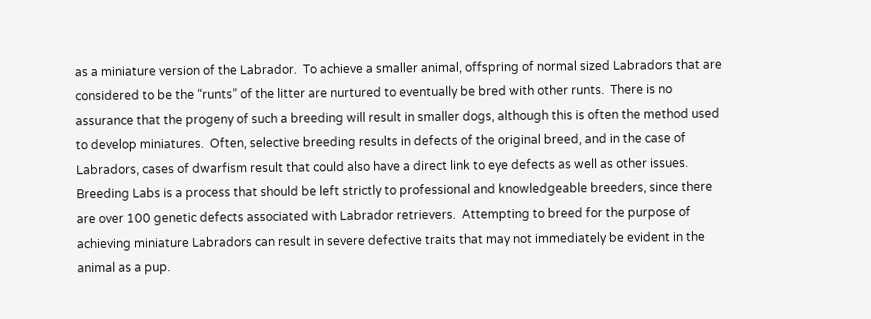as a miniature version of the Labrador.  To achieve a smaller animal, offspring of normal sized Labradors that are considered to be the “runts” of the litter are nurtured to eventually be bred with other runts.  There is no assurance that the progeny of such a breeding will result in smaller dogs, although this is often the method used to develop miniatures.  Often, selective breeding results in defects of the original breed, and in the case of Labradors, cases of dwarfism result that could also have a direct link to eye defects as well as other issues.  Breeding Labs is a process that should be left strictly to professional and knowledgeable breeders, since there are over 100 genetic defects associated with Labrador retrievers.  Attempting to breed for the purpose of achieving miniature Labradors can result in severe defective traits that may not immediately be evident in the animal as a pup.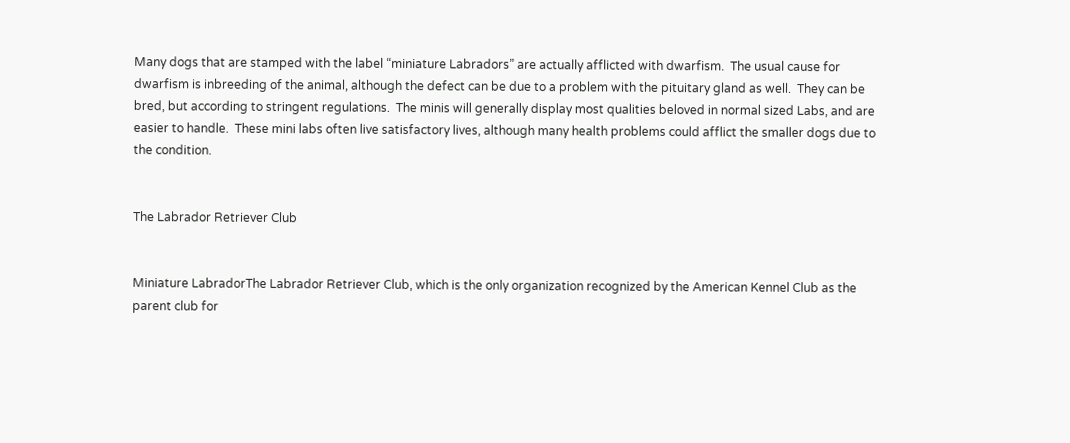Many dogs that are stamped with the label “miniature Labradors” are actually afflicted with dwarfism.  The usual cause for dwarfism is inbreeding of the animal, although the defect can be due to a problem with the pituitary gland as well.  They can be bred, but according to stringent regulations.  The minis will generally display most qualities beloved in normal sized Labs, and are easier to handle.  These mini labs often live satisfactory lives, although many health problems could afflict the smaller dogs due to the condition.


The Labrador Retriever Club


Miniature LabradorThe Labrador Retriever Club, which is the only organization recognized by the American Kennel Club as the parent club for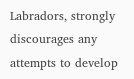Labradors, strongly discourages any attempts to develop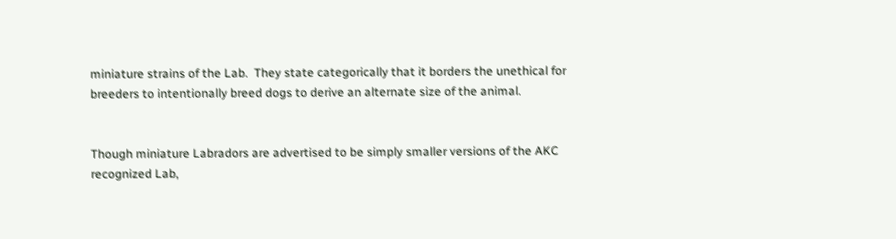miniature strains of the Lab.  They state categorically that it borders the unethical for breeders to intentionally breed dogs to derive an alternate size of the animal.


Though miniature Labradors are advertised to be simply smaller versions of the AKC recognized Lab,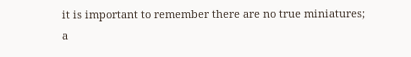it is important to remember there are no true miniatures; a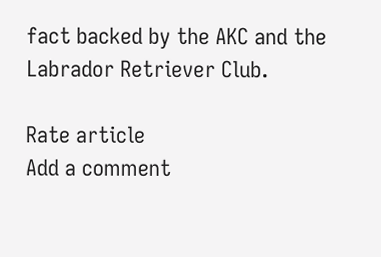fact backed by the AKC and the Labrador Retriever Club.

Rate article
Add a comment